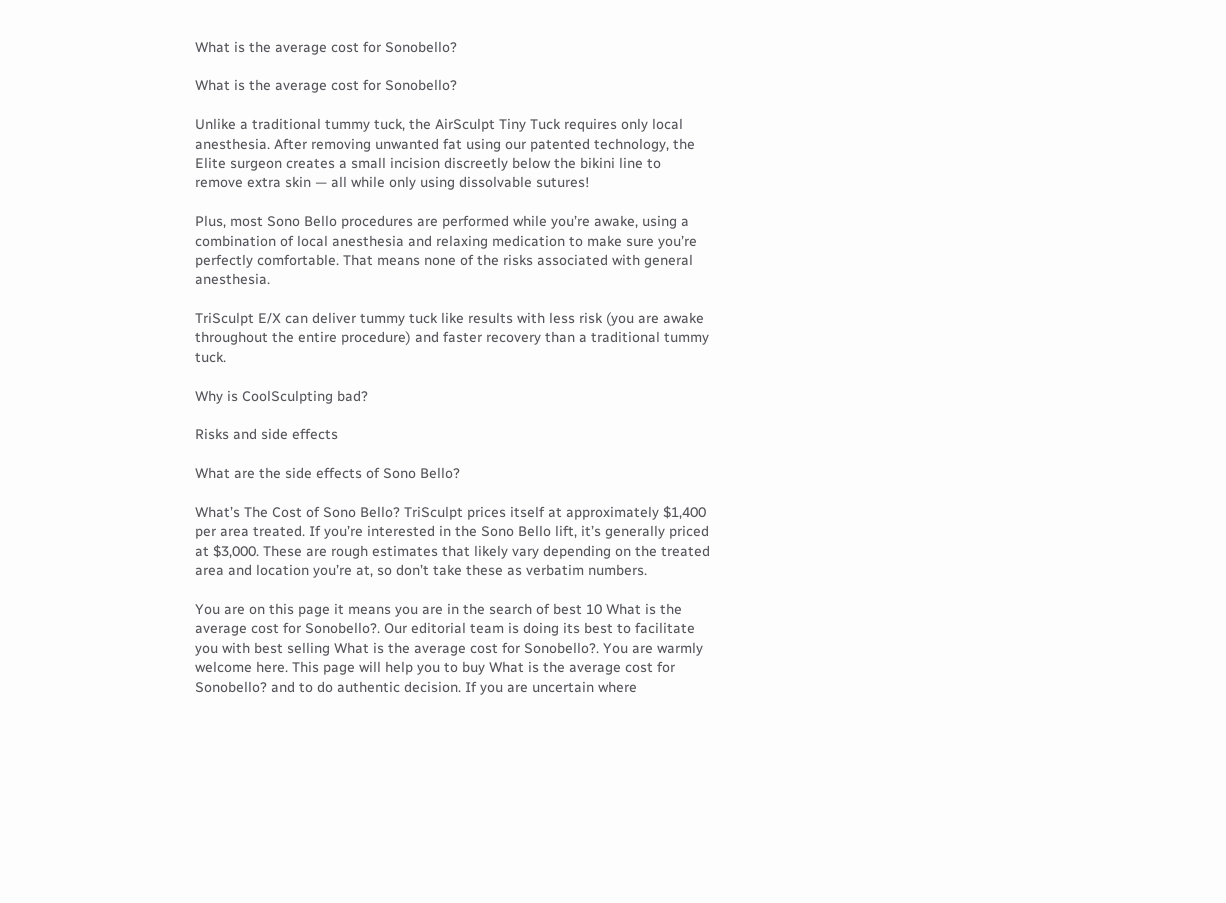What is the average cost for Sonobello?

What is the average cost for Sonobello?

Unlike a traditional tummy tuck, the AirSculpt Tiny Tuck requires only local anesthesia. After removing unwanted fat using our patented technology, the Elite surgeon creates a small incision discreetly below the bikini line to remove extra skin — all while only using dissolvable sutures!

Plus, most Sono Bello procedures are performed while you’re awake, using a combination of local anesthesia and relaxing medication to make sure you’re perfectly comfortable. That means none of the risks associated with general anesthesia.

TriSculpt E/X can deliver tummy tuck like results with less risk (you are awake throughout the entire procedure) and faster recovery than a traditional tummy tuck.

Why is CoolSculpting bad?

Risks and side effects

What are the side effects of Sono Bello?

What’s The Cost of Sono Bello? TriSculpt prices itself at approximately $1,400 per area treated. If you’re interested in the Sono Bello lift, it’s generally priced at $3,000. These are rough estimates that likely vary depending on the treated area and location you’re at, so don’t take these as verbatim numbers.

You are on this page it means you are in the search of best 10 What is the average cost for Sonobello?. Our editorial team is doing its best to facilitate you with best selling What is the average cost for Sonobello?. You are warmly welcome here. This page will help you to buy What is the average cost for Sonobello? and to do authentic decision. If you are uncertain where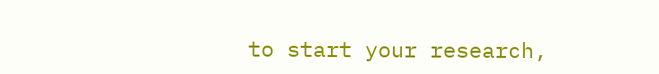to start your research,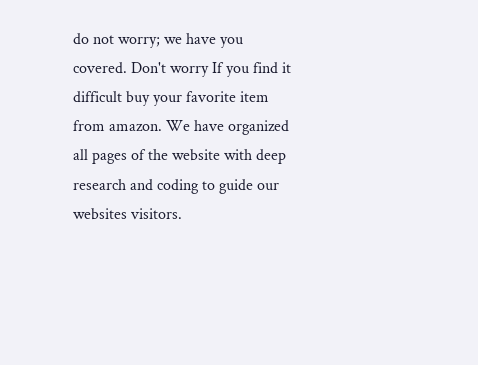do not worry; we have you covered. Don't worry If you find it difficult buy your favorite item from amazon. We have organized all pages of the website with deep research and coding to guide our websites visitors.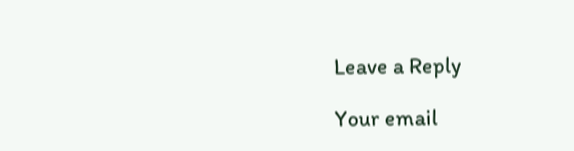Leave a Reply

Your email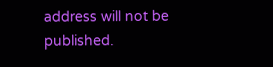address will not be published.